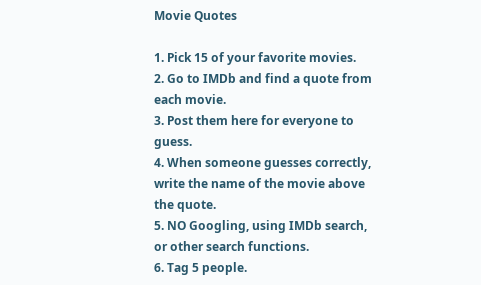Movie Quotes

1. Pick 15 of your favorite movies.
2. Go to IMDb and find a quote from each movie.
3. Post them here for everyone to guess.
4. When someone guesses correctly, write the name of the movie above the quote.
5. NO Googling, using IMDb search, or other search functions.
6. Tag 5 people.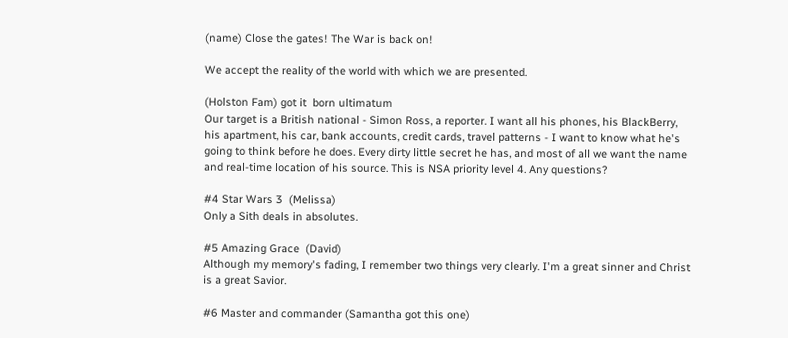(name) Close the gates! The War is back on!

We accept the reality of the world with which we are presented.

(Holston Fam) got it  born ultimatum
Our target is a British national - Simon Ross, a reporter. I want all his phones, his BlackBerry, his apartment, his car, bank accounts, credit cards, travel patterns - I want to know what he's going to think before he does. Every dirty little secret he has, and most of all we want the name and real-time location of his source. This is NSA priority level 4. Any questions?

#4 Star Wars 3  (Melissa)
Only a Sith deals in absolutes.

#5 Amazing Grace  (David)
Although my memory's fading, I remember two things very clearly. I'm a great sinner and Christ is a great Savior.

#6 Master and commander (Samantha got this one)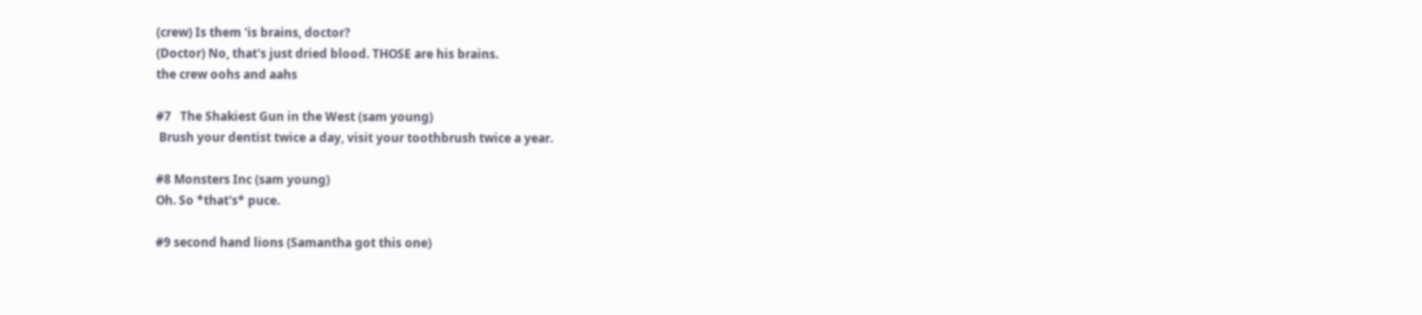(crew) Is them 'is brains, doctor?
(Doctor) No, that's just dried blood. THOSE are his brains.
the crew oohs and aahs

#7   The Shakiest Gun in the West (sam young)
 Brush your dentist twice a day, visit your toothbrush twice a year.

#8 Monsters Inc (sam young)
Oh. So *that's* puce.

#9 second hand lions (Samantha got this one)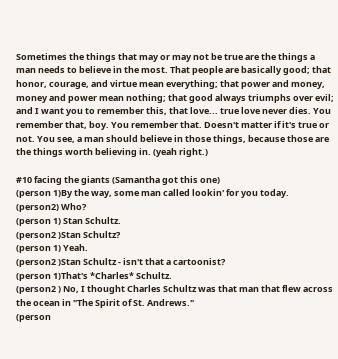Sometimes the things that may or may not be true are the things a man needs to believe in the most. That people are basically good; that honor, courage, and virtue mean everything; that power and money, money and power mean nothing; that good always triumphs over evil; and I want you to remember this, that love... true love never dies. You remember that, boy. You remember that. Doesn't matter if it's true or not. You see, a man should believe in those things, because those are the things worth believing in. (yeah right.)

#10 facing the giants (Samantha got this one)
(person 1)By the way, some man called lookin' for you today.
(person2) Who?
(person 1) Stan Schultz.
(person2 )Stan Schultz?
(person 1) Yeah.
(person2 )Stan Schultz - isn't that a cartoonist?
(person 1)That's *Charles* Schultz.
(person2 ) No, I thought Charles Schultz was that man that flew across the ocean in "The Spirit of St. Andrews."
(person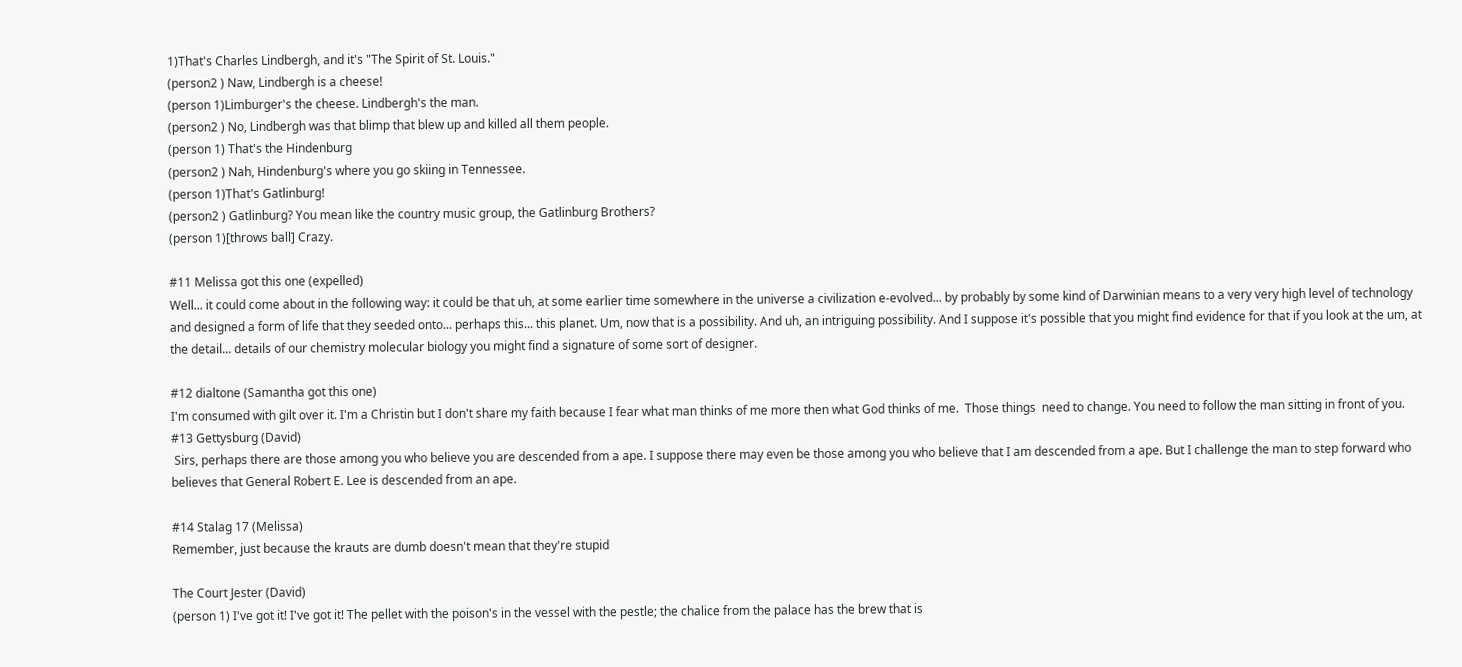1)That's Charles Lindbergh, and it's "The Spirit of St. Louis."
(person2 ) Naw, Lindbergh is a cheese!
(person 1)Limburger's the cheese. Lindbergh's the man.
(person2 ) No, Lindbergh was that blimp that blew up and killed all them people.
(person 1) That's the Hindenburg
(person2 ) Nah, Hindenburg's where you go skiing in Tennessee.
(person 1)That's Gatlinburg!
(person2 ) Gatlinburg? You mean like the country music group, the Gatlinburg Brothers?
(person 1)[throws ball] Crazy.

#11 Melissa got this one (expelled)
Well... it could come about in the following way: it could be that uh, at some earlier time somewhere in the universe a civilization e-evolved... by probably by some kind of Darwinian means to a very very high level of technology and designed a form of life that they seeded onto... perhaps this... this planet. Um, now that is a possibility. And uh, an intriguing possibility. And I suppose it's possible that you might find evidence for that if you look at the um, at the detail... details of our chemistry molecular biology you might find a signature of some sort of designer.

#12 dialtone (Samantha got this one)
I'm consumed with gilt over it. I'm a Christin but I don't share my faith because I fear what man thinks of me more then what God thinks of me.  Those things  need to change. You need to follow the man sitting in front of you.
#13 Gettysburg (David)
 Sirs, perhaps there are those among you who believe you are descended from a ape. I suppose there may even be those among you who believe that I am descended from a ape. But I challenge the man to step forward who believes that General Robert E. Lee is descended from an ape.

#14 Stalag 17 (Melissa)
Remember, just because the krauts are dumb doesn't mean that they're stupid

The Court Jester (David)
(person 1) I've got it! I've got it! The pellet with the poison's in the vessel with the pestle; the chalice from the palace has the brew that is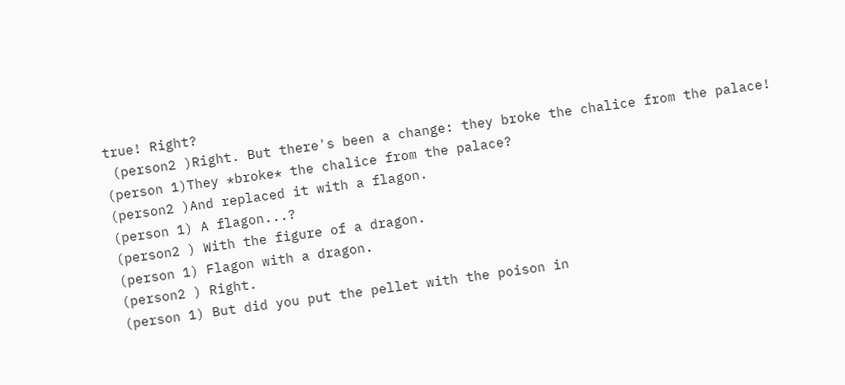true! Right?
 (person2 )Right. But there's been a change: they broke the chalice from the palace!
(person 1)They *broke* the chalice from the palace?
(person2 )And replaced it with a flagon.
(person 1) A flagon...?
(person2 ) With the figure of a dragon.
(person 1) Flagon with a dragon.
(person2 ) Right.
(person 1) But did you put the pellet with the poison in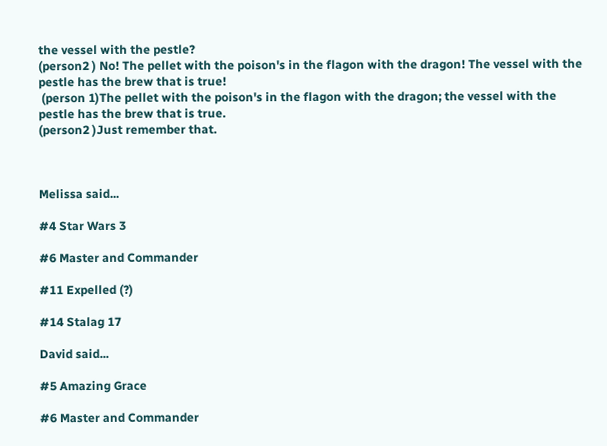the vessel with the pestle?
(person2 ) No! The pellet with the poison's in the flagon with the dragon! The vessel with the pestle has the brew that is true!
 (person 1)The pellet with the poison's in the flagon with the dragon; the vessel with the pestle has the brew that is true.
(person2 )Just remember that.



Melissa said...

#4 Star Wars 3

#6 Master and Commander

#11 Expelled (?)

#14 Stalag 17

David said...

#5 Amazing Grace

#6 Master and Commander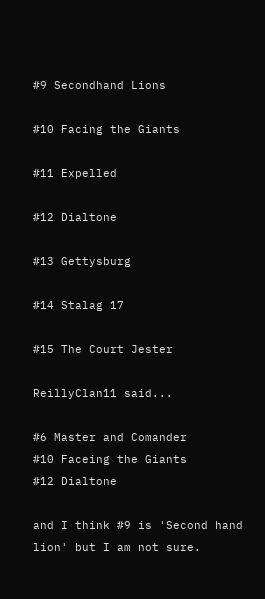#9 Secondhand Lions

#10 Facing the Giants

#11 Expelled

#12 Dialtone

#13 Gettysburg

#14 Stalag 17

#15 The Court Jester

ReillyClan11 said...

#6 Master and Comander
#10 Faceing the Giants
#12 Dialtone

and I think #9 is 'Second hand lion' but I am not sure.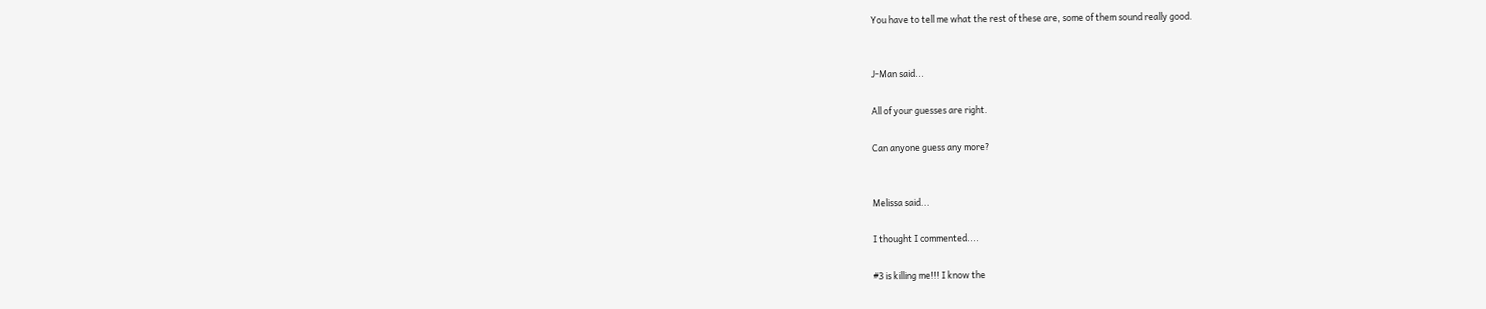You have to tell me what the rest of these are, some of them sound really good.


J-Man said...

All of your guesses are right.

Can anyone guess any more?


Melissa said...

I thought I commented....

#3 is killing me!!! I know the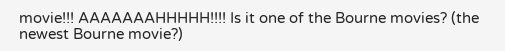movie!!! AAAAAAAHHHHH!!!! Is it one of the Bourne movies? (the newest Bourne movie?)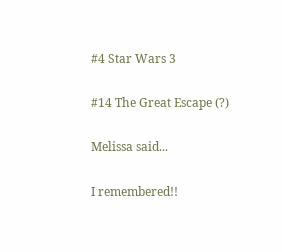#4 Star Wars 3

#14 The Great Escape (?)

Melissa said...

I remembered!!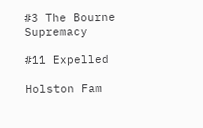#3 The Bourne Supremacy

#11 Expelled

Holston Fam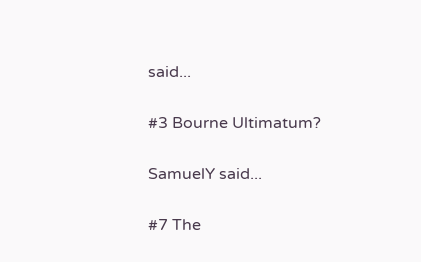said...

#3 Bourne Ultimatum?

SamuelY said...

#7 The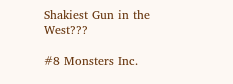Shakiest Gun in the West???

#8 Monsters Inc.